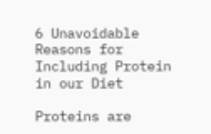6 Unavoidable Reasons for Including Protein in our Diet

Proteins are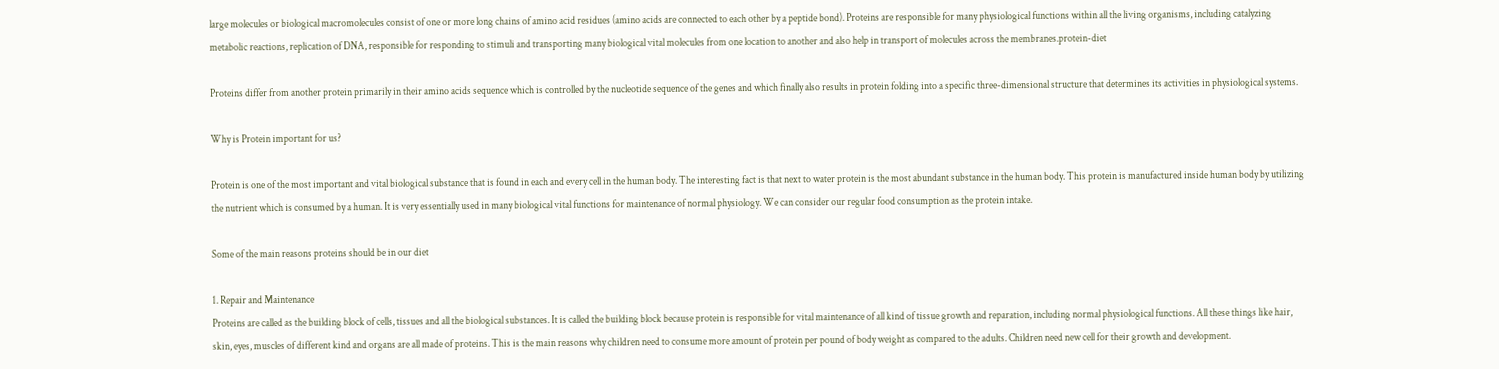large molecules or biological macromolecules consist of one or more long chains of amino acid residues (amino acids are connected to each other by a peptide bond). Proteins are responsible for many physiological functions within all the living organisms, including catalyzing metabolic reactions, replication of DNA, responsible for responding to stimuli and transporting many biological vital molecules from one location to another and also help in transport of molecules across the membranes.protein-diet

Proteins differ from another protein primarily in their amino acids sequence which is controlled by the nucleotide sequence of the genes and which finally also results in protein folding into a specific three-dimensional structure that determines its activities in physiological systems.

Why is Protein important for us?

Protein is one of the most important and vital biological substance that is found in each and every cell in the human body. The interesting fact is that next to water protein is the most abundant substance in the human body. This protein is manufactured inside human body by utilizing the nutrient which is consumed by a human. It is very essentially used in many biological vital functions for maintenance of normal physiology. We can consider our regular food consumption as the protein intake.

Some of the main reasons proteins should be in our diet

1. Repair and Maintenance
Proteins are called as the building block of cells, tissues and all the biological substances. It is called the building block because protein is responsible for vital maintenance of all kind of tissue growth and reparation, including normal physiological functions. All these things like hair, skin, eyes, muscles of different kind and organs are all made of proteins. This is the main reasons why children need to consume more amount of protein per pound of body weight as compared to the adults. Children need new cell for their growth and development.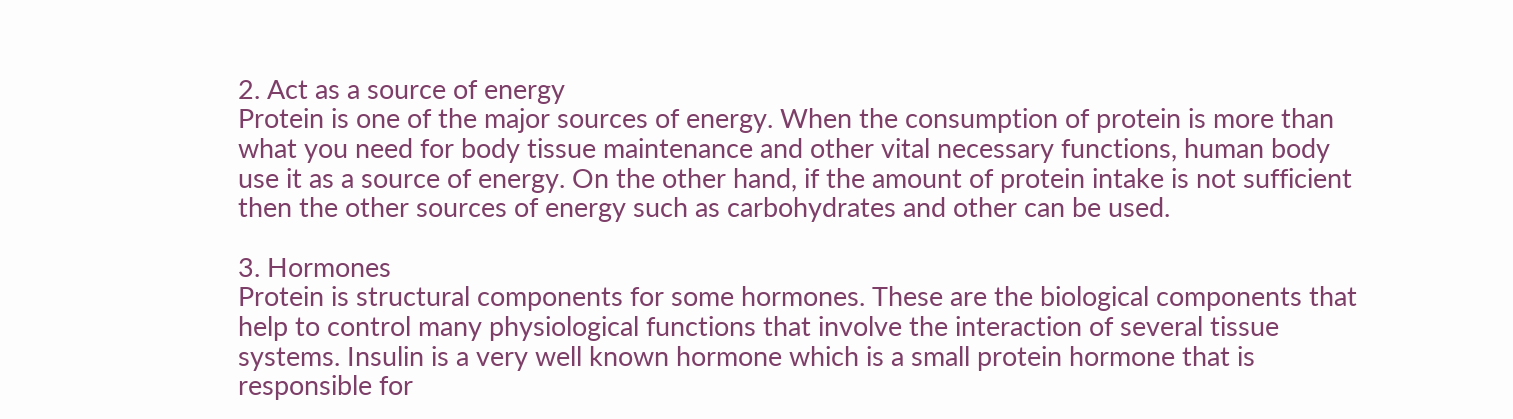2. Act as a source of energy
Protein is one of the major sources of energy. When the consumption of protein is more than what you need for body tissue maintenance and other vital necessary functions, human body use it as a source of energy. On the other hand, if the amount of protein intake is not sufficient then the other sources of energy such as carbohydrates and other can be used.

3. Hormones
Protein is structural components for some hormones. These are the biological components that help to control many physiological functions that involve the interaction of several tissue systems. Insulin is a very well known hormone which is a small protein hormone that is responsible for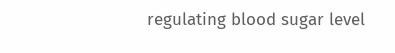regulating blood sugar level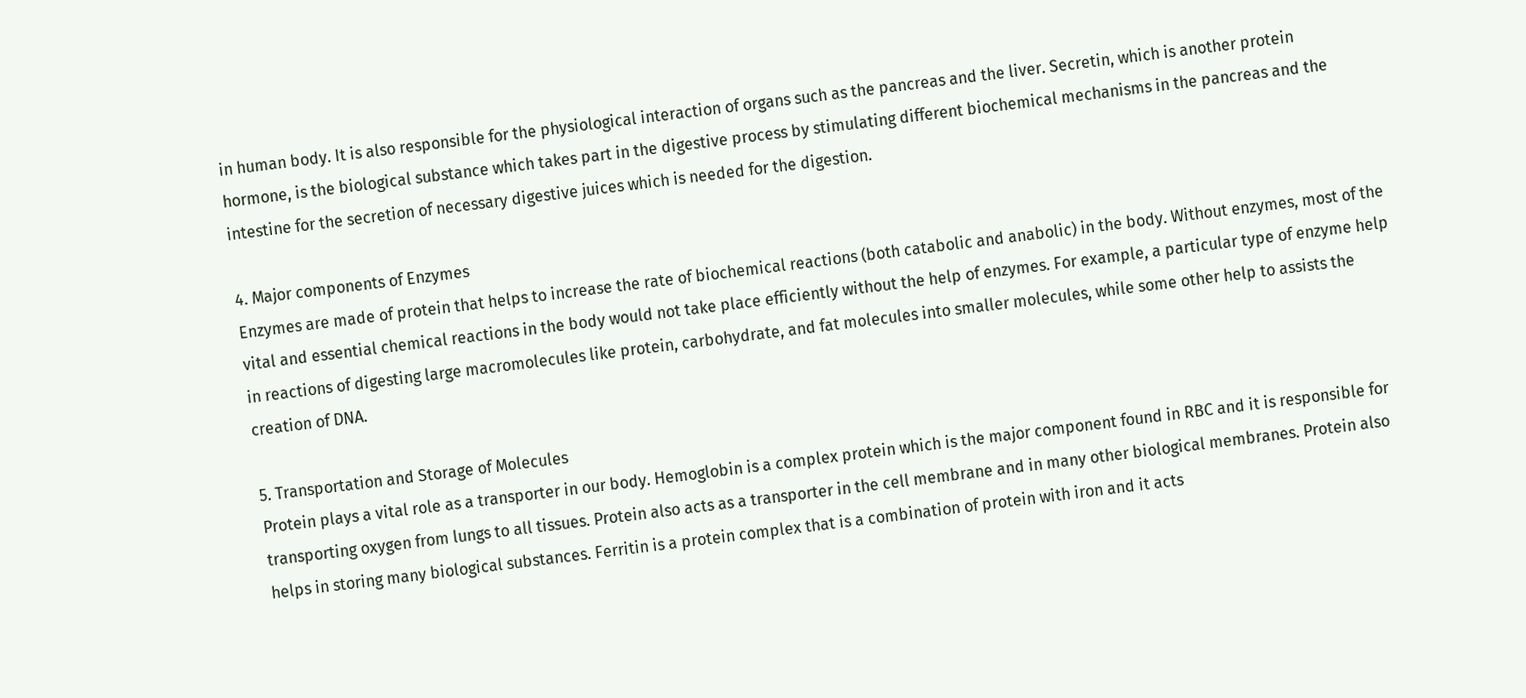in human body. It is also responsible for the physiological interaction of organs such as the pancreas and the liver. Secretin, which is another protein hormone, is the biological substance which takes part in the digestive process by stimulating different biochemical mechanisms in the pancreas and the intestine for the secretion of necessary digestive juices which is needed for the digestion.

4. Major components of Enzymes
Enzymes are made of protein that helps to increase the rate of biochemical reactions (both catabolic and anabolic) in the body. Without enzymes, most of the vital and essential chemical reactions in the body would not take place efficiently without the help of enzymes. For example, a particular type of enzyme help in reactions of digesting large macromolecules like protein, carbohydrate, and fat molecules into smaller molecules, while some other help to assists the creation of DNA.

5. Transportation and Storage of Molecules
Protein plays a vital role as a transporter in our body. Hemoglobin is a complex protein which is the major component found in RBC and it is responsible for transporting oxygen from lungs to all tissues. Protein also acts as a transporter in the cell membrane and in many other biological membranes. Protein also helps in storing many biological substances. Ferritin is a protein complex that is a combination of protein with iron and it acts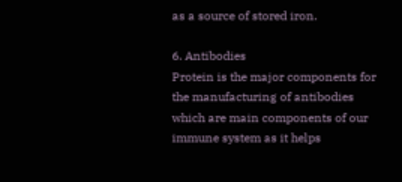as a source of stored iron.

6. Antibodies
Protein is the major components for the manufacturing of antibodies which are main components of our immune system as it helps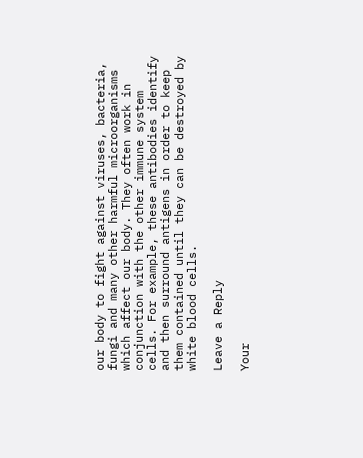our body to fight against viruses, bacteria, fungi and many other harmful microorganisms which affect our body. They often work in conjunction with the other immune system cells. For example, these antibodies identify and then surround antigens in order to keep them contained until they can be destroyed by white blood cells.

Leave a Reply

Your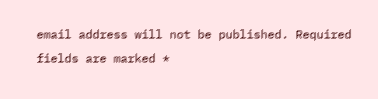email address will not be published. Required fields are marked *